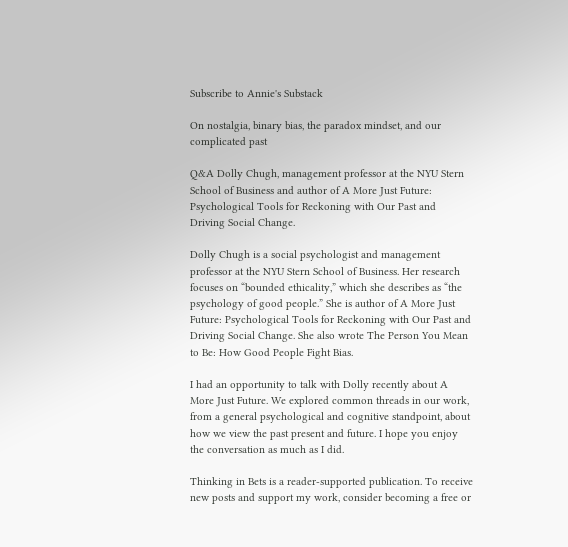Subscribe to Annie's Substack

On nostalgia, binary bias, the paradox mindset, and our complicated past

Q&A Dolly Chugh, management professor at the NYU Stern School of Business and author of A More Just Future: Psychological Tools for Reckoning with Our Past and Driving Social Change.

Dolly Chugh is a social psychologist and management professor at the NYU Stern School of Business. Her research focuses on “bounded ethicality,” which she describes as “the psychology of good people.” She is author of A More Just Future: Psychological Tools for Reckoning with Our Past and Driving Social Change. She also wrote The Person You Mean to Be: How Good People Fight Bias.

I had an opportunity to talk with Dolly recently about A More Just Future. We explored common threads in our work, from a general psychological and cognitive standpoint, about how we view the past present and future. I hope you enjoy the conversation as much as I did.

Thinking in Bets is a reader-supported publication. To receive new posts and support my work, consider becoming a free or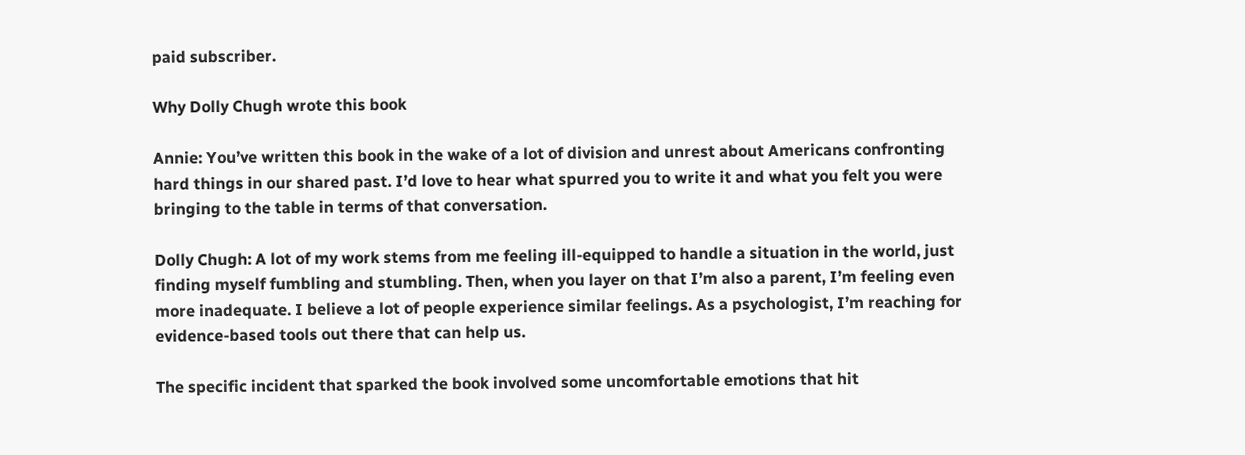paid subscriber.

Why Dolly Chugh wrote this book

Annie: You’ve written this book in the wake of a lot of division and unrest about Americans confronting hard things in our shared past. I’d love to hear what spurred you to write it and what you felt you were bringing to the table in terms of that conversation.

Dolly Chugh: A lot of my work stems from me feeling ill-equipped to handle a situation in the world, just finding myself fumbling and stumbling. Then, when you layer on that I’m also a parent, I’m feeling even more inadequate. I believe a lot of people experience similar feelings. As a psychologist, I’m reaching for evidence-based tools out there that can help us.

The specific incident that sparked the book involved some uncomfortable emotions that hit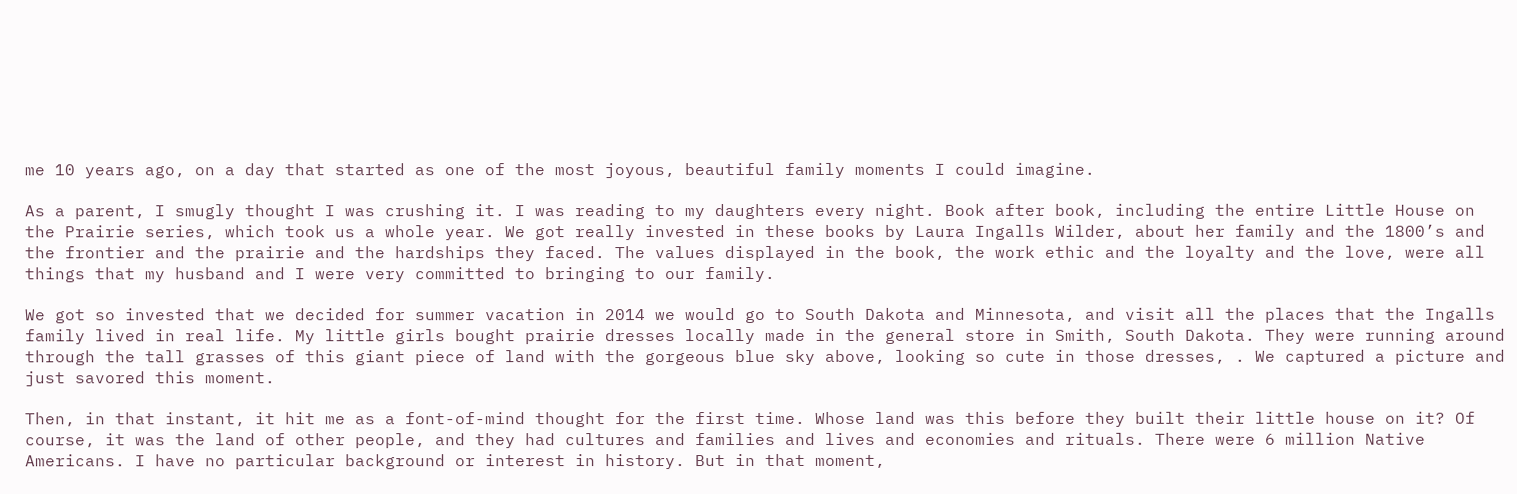me 10 years ago, on a day that started as one of the most joyous, beautiful family moments I could imagine.

As a parent, I smugly thought I was crushing it. I was reading to my daughters every night. Book after book, including the entire Little House on the Prairie series, which took us a whole year. We got really invested in these books by Laura Ingalls Wilder, about her family and the 1800’s and the frontier and the prairie and the hardships they faced. The values displayed in the book, the work ethic and the loyalty and the love, were all things that my husband and I were very committed to bringing to our family.

We got so invested that we decided for summer vacation in 2014 we would go to South Dakota and Minnesota, and visit all the places that the Ingalls family lived in real life. My little girls bought prairie dresses locally made in the general store in Smith, South Dakota. They were running around through the tall grasses of this giant piece of land with the gorgeous blue sky above, looking so cute in those dresses, . We captured a picture and just savored this moment.

Then, in that instant, it hit me as a font-of-mind thought for the first time. Whose land was this before they built their little house on it? Of course, it was the land of other people, and they had cultures and families and lives and economies and rituals. There were 6 million Native Americans. I have no particular background or interest in history. But in that moment,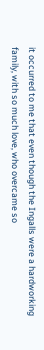it occurred to me that even though the Ingalls were a hardworking family, with so much love, who overcame so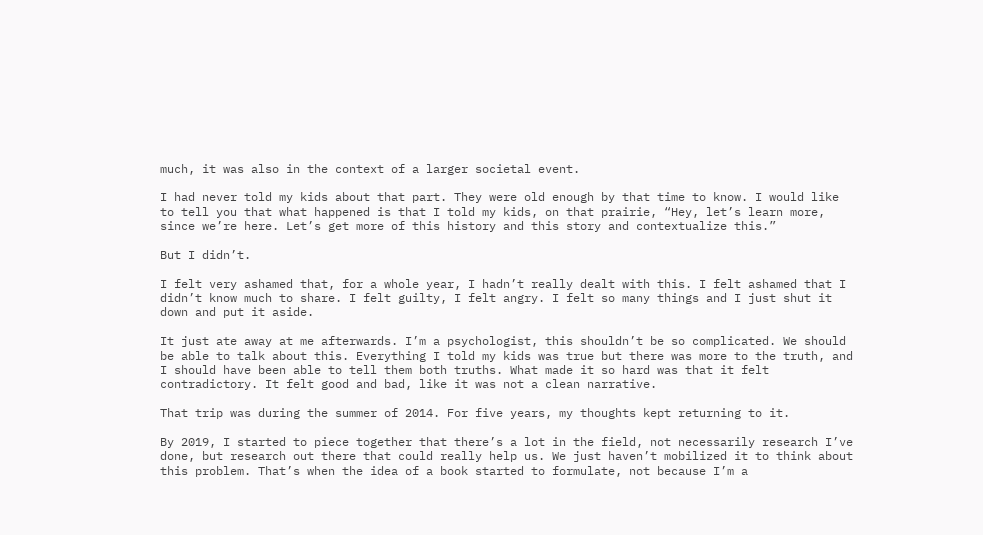much, it was also in the context of a larger societal event.

I had never told my kids about that part. They were old enough by that time to know. I would like to tell you that what happened is that I told my kids, on that prairie, “Hey, let’s learn more, since we’re here. Let’s get more of this history and this story and contextualize this.”

But I didn’t.

I felt very ashamed that, for a whole year, I hadn’t really dealt with this. I felt ashamed that I didn’t know much to share. I felt guilty, I felt angry. I felt so many things and I just shut it down and put it aside.

It just ate away at me afterwards. I’m a psychologist, this shouldn’t be so complicated. We should be able to talk about this. Everything I told my kids was true but there was more to the truth, and I should have been able to tell them both truths. What made it so hard was that it felt contradictory. It felt good and bad, like it was not a clean narrative.

That trip was during the summer of 2014. For five years, my thoughts kept returning to it.

By 2019, I started to piece together that there’s a lot in the field, not necessarily research I’ve done, but research out there that could really help us. We just haven’t mobilized it to think about this problem. That’s when the idea of a book started to formulate, not because I’m a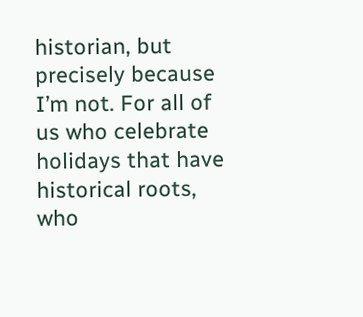historian, but precisely because I’m not. For all of us who celebrate holidays that have historical roots, who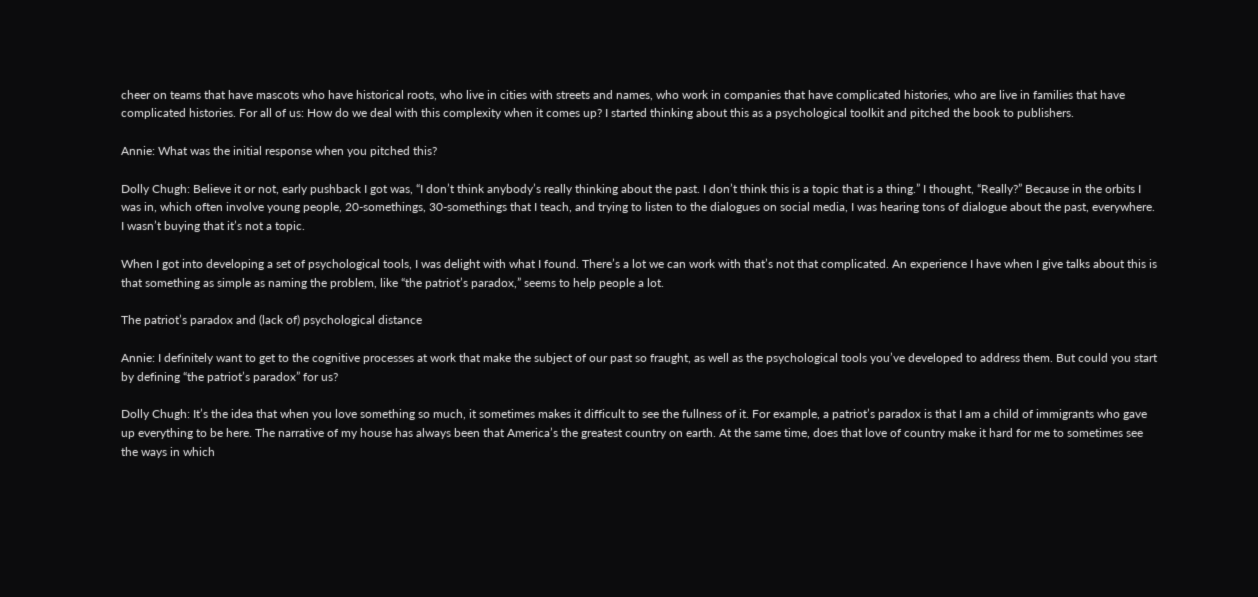cheer on teams that have mascots who have historical roots, who live in cities with streets and names, who work in companies that have complicated histories, who are live in families that have complicated histories. For all of us: How do we deal with this complexity when it comes up? I started thinking about this as a psychological toolkit and pitched the book to publishers.

Annie: What was the initial response when you pitched this?

Dolly Chugh: Believe it or not, early pushback I got was, “I don’t think anybody’s really thinking about the past. I don’t think this is a topic that is a thing.” I thought, “Really?” Because in the orbits I was in, which often involve young people, 20-somethings, 30-somethings that I teach, and trying to listen to the dialogues on social media, I was hearing tons of dialogue about the past, everywhere. I wasn’t buying that it’s not a topic.

When I got into developing a set of psychological tools, I was delight with what I found. There’s a lot we can work with that’s not that complicated. An experience I have when I give talks about this is that something as simple as naming the problem, like “the patriot’s paradox,” seems to help people a lot.

The patriot’s paradox and (lack of) psychological distance

Annie: I definitely want to get to the cognitive processes at work that make the subject of our past so fraught, as well as the psychological tools you’ve developed to address them. But could you start by defining “the patriot’s paradox” for us?

Dolly Chugh: It’s the idea that when you love something so much, it sometimes makes it difficult to see the fullness of it. For example, a patriot’s paradox is that I am a child of immigrants who gave up everything to be here. The narrative of my house has always been that America’s the greatest country on earth. At the same time, does that love of country make it hard for me to sometimes see the ways in which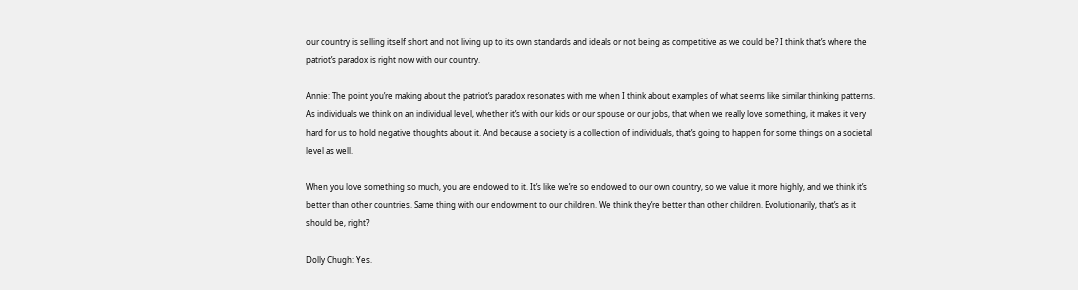our country is selling itself short and not living up to its own standards and ideals or not being as competitive as we could be? I think that’s where the patriot’s paradox is right now with our country.

Annie: The point you’re making about the patriot’s paradox resonates with me when I think about examples of what seems like similar thinking patterns. As individuals we think on an individual level, whether it’s with our kids or our spouse or our jobs, that when we really love something, it makes it very hard for us to hold negative thoughts about it. And because a society is a collection of individuals, that’s going to happen for some things on a societal level as well.

When you love something so much, you are endowed to it. It’s like we’re so endowed to our own country, so we value it more highly, and we think it’s better than other countries. Same thing with our endowment to our children. We think they’re better than other children. Evolutionarily, that’s as it should be, right?

Dolly Chugh: Yes.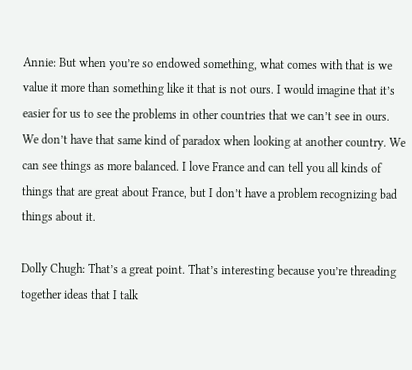Annie: But when you’re so endowed something, what comes with that is we value it more than something like it that is not ours. I would imagine that it’s easier for us to see the problems in other countries that we can’t see in ours. We don’t have that same kind of paradox when looking at another country. We can see things as more balanced. I love France and can tell you all kinds of things that are great about France, but I don’t have a problem recognizing bad things about it.

Dolly Chugh: That’s a great point. That’s interesting because you’re threading together ideas that I talk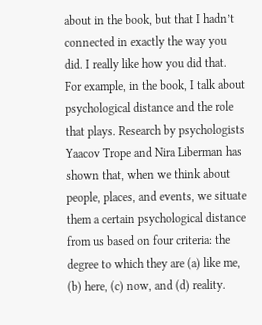about in the book, but that I hadn’t connected in exactly the way you did. I really like how you did that. For example, in the book, I talk about psychological distance and the role that plays. Research by psychologists Yaacov Trope and Nira Liberman has shown that, when we think about people, places, and events, we situate them a certain psychological distance from us based on four criteria: the degree to which they are (a) like me, (b) here, (c) now, and (d) reality.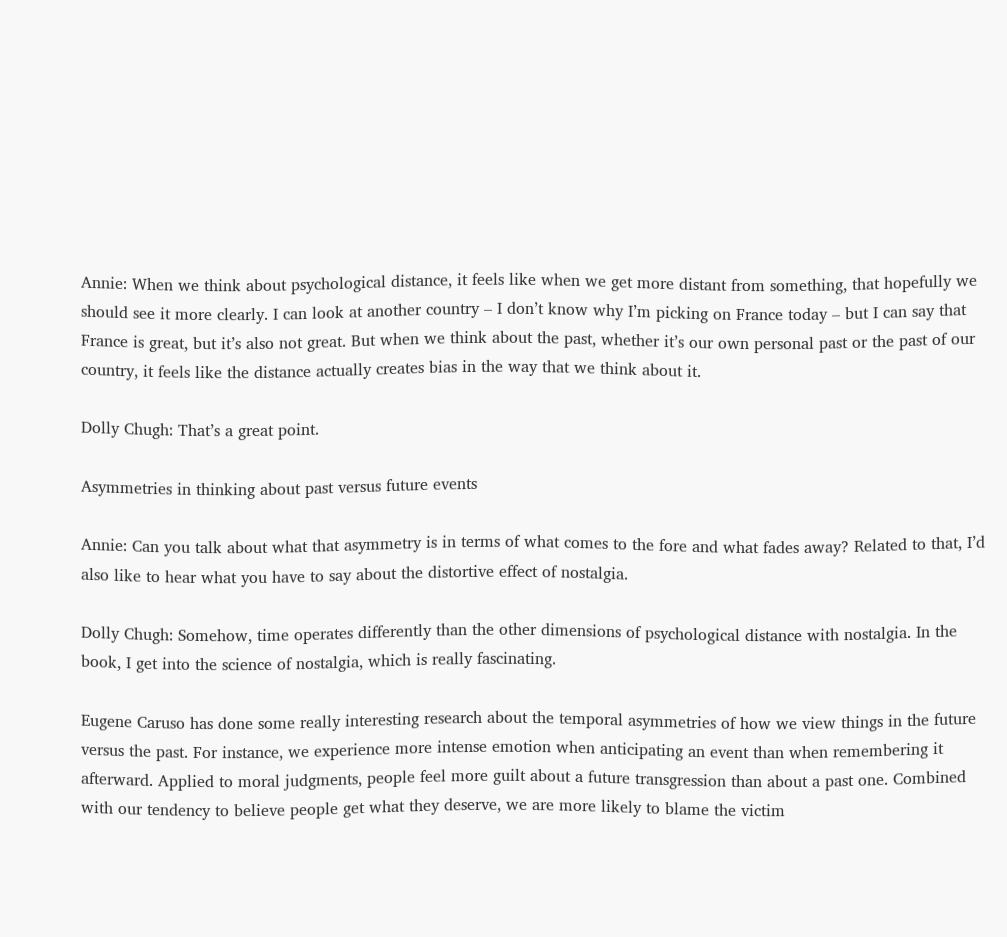Annie: When we think about psychological distance, it feels like when we get more distant from something, that hopefully we should see it more clearly. I can look at another country – I don’t know why I’m picking on France today – but I can say that France is great, but it’s also not great. But when we think about the past, whether it’s our own personal past or the past of our country, it feels like the distance actually creates bias in the way that we think about it.

Dolly Chugh: That’s a great point.

Asymmetries in thinking about past versus future events

Annie: Can you talk about what that asymmetry is in terms of what comes to the fore and what fades away? Related to that, I’d also like to hear what you have to say about the distortive effect of nostalgia.

Dolly Chugh: Somehow, time operates differently than the other dimensions of psychological distance with nostalgia. In the book, I get into the science of nostalgia, which is really fascinating.

Eugene Caruso has done some really interesting research about the temporal asymmetries of how we view things in the future versus the past. For instance, we experience more intense emotion when anticipating an event than when remembering it afterward. Applied to moral judgments, people feel more guilt about a future transgression than about a past one. Combined with our tendency to believe people get what they deserve, we are more likely to blame the victim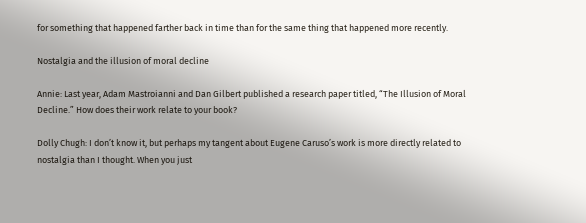for something that happened farther back in time than for the same thing that happened more recently.

Nostalgia and the illusion of moral decline

Annie: Last year, Adam Mastroianni and Dan Gilbert published a research paper titled, “The Illusion of Moral Decline.” How does their work relate to your book?

Dolly Chugh: I don’t know it, but perhaps my tangent about Eugene Caruso’s work is more directly related to nostalgia than I thought. When you just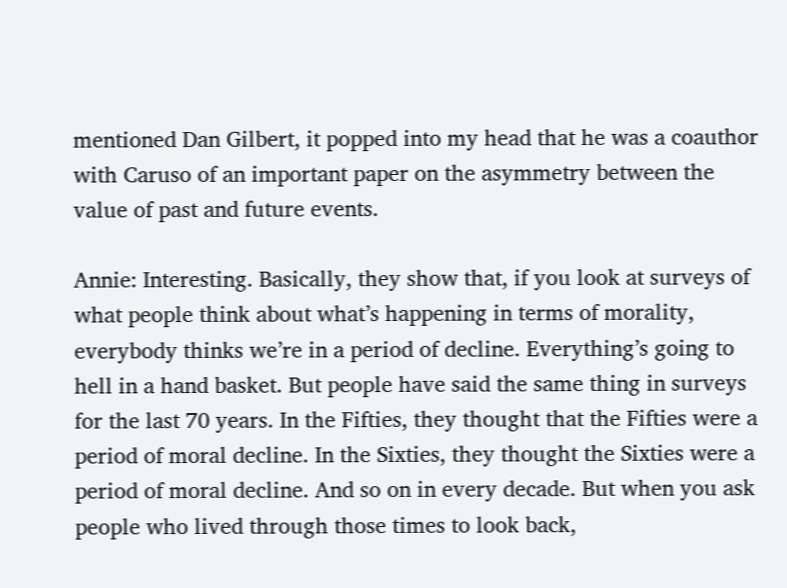mentioned Dan Gilbert, it popped into my head that he was a coauthor with Caruso of an important paper on the asymmetry between the value of past and future events.

Annie: Interesting. Basically, they show that, if you look at surveys of what people think about what’s happening in terms of morality, everybody thinks we’re in a period of decline. Everything’s going to hell in a hand basket. But people have said the same thing in surveys for the last 70 years. In the Fifties, they thought that the Fifties were a period of moral decline. In the Sixties, they thought the Sixties were a period of moral decline. And so on in every decade. But when you ask people who lived through those times to look back,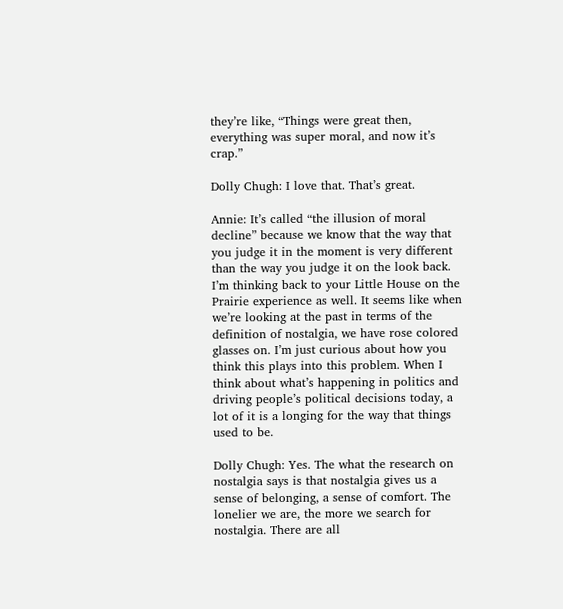they’re like, “Things were great then, everything was super moral, and now it’s crap.”

Dolly Chugh: I love that. That’s great.

Annie: It’s called “the illusion of moral decline” because we know that the way that you judge it in the moment is very different than the way you judge it on the look back. I’m thinking back to your Little House on the Prairie experience as well. It seems like when we’re looking at the past in terms of the definition of nostalgia, we have rose colored glasses on. I’m just curious about how you think this plays into this problem. When I think about what’s happening in politics and driving people’s political decisions today, a lot of it is a longing for the way that things used to be.

Dolly Chugh: Yes. The what the research on nostalgia says is that nostalgia gives us a sense of belonging, a sense of comfort. The lonelier we are, the more we search for nostalgia. There are all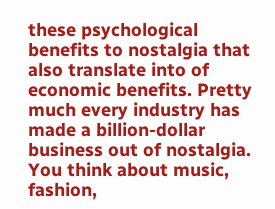these psychological benefits to nostalgia that also translate into of economic benefits. Pretty much every industry has made a billion-dollar business out of nostalgia. You think about music, fashion,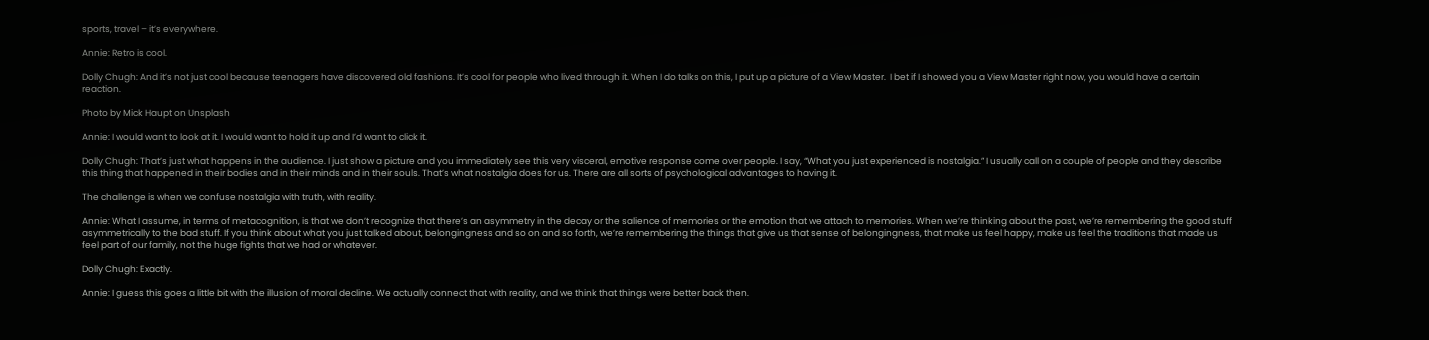sports, travel – it’s everywhere.

Annie: Retro is cool.

Dolly Chugh: And it’s not just cool because teenagers have discovered old fashions. It’s cool for people who lived through it. When I do talks on this, I put up a picture of a View Master.  I bet if I showed you a View Master right now, you would have a certain reaction.

Photo by Mick Haupt on Unsplash

Annie: I would want to look at it. I would want to hold it up and I’d want to click it.

Dolly Chugh: That’s just what happens in the audience. I just show a picture and you immediately see this very visceral, emotive response come over people. I say, “What you just experienced is nostalgia.” I usually call on a couple of people and they describe this thing that happened in their bodies and in their minds and in their souls. That’s what nostalgia does for us. There are all sorts of psychological advantages to having it.

The challenge is when we confuse nostalgia with truth, with reality.

Annie: What I assume, in terms of metacognition, is that we don’t recognize that there’s an asymmetry in the decay or the salience of memories or the emotion that we attach to memories. When we’re thinking about the past, we’re remembering the good stuff asymmetrically to the bad stuff. If you think about what you just talked about, belongingness and so on and so forth, we’re remembering the things that give us that sense of belongingness, that make us feel happy, make us feel the traditions that made us feel part of our family, not the huge fights that we had or whatever.

Dolly Chugh: Exactly.

Annie: I guess this goes a little bit with the illusion of moral decline. We actually connect that with reality, and we think that things were better back then.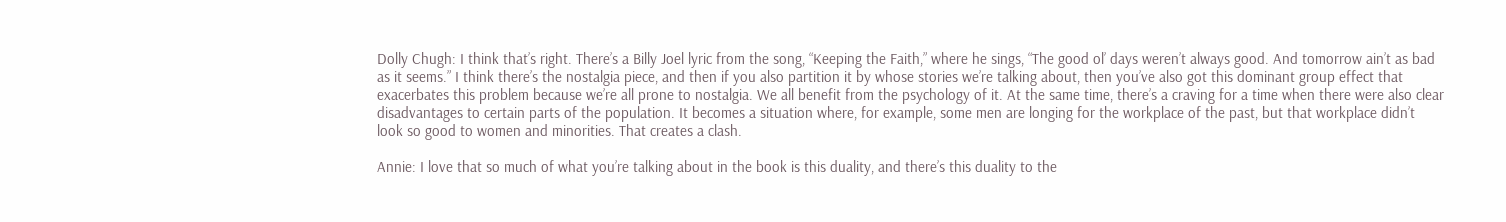Dolly Chugh: I think that’s right. There’s a Billy Joel lyric from the song, “Keeping the Faith,” where he sings, “The good ol’ days weren’t always good. And tomorrow ain’t as bad as it seems.” I think there’s the nostalgia piece, and then if you also partition it by whose stories we’re talking about, then you’ve also got this dominant group effect that exacerbates this problem because we’re all prone to nostalgia. We all benefit from the psychology of it. At the same time, there’s a craving for a time when there were also clear disadvantages to certain parts of the population. It becomes a situation where, for example, some men are longing for the workplace of the past, but that workplace didn’t look so good to women and minorities. That creates a clash.

Annie: I love that so much of what you’re talking about in the book is this duality, and there’s this duality to the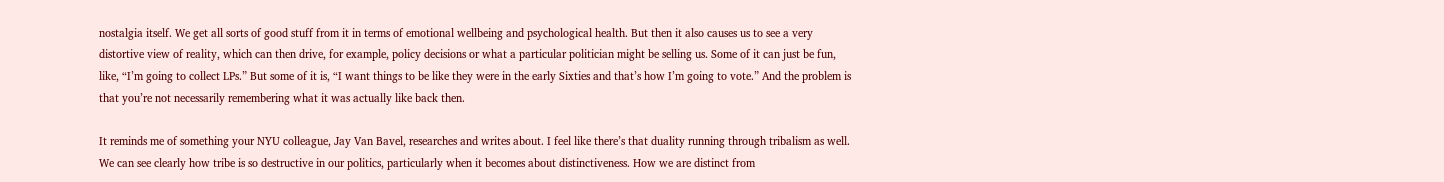nostalgia itself. We get all sorts of good stuff from it in terms of emotional wellbeing and psychological health. But then it also causes us to see a very distortive view of reality, which can then drive, for example, policy decisions or what a particular politician might be selling us. Some of it can just be fun, like, “I’m going to collect LPs.” But some of it is, “I want things to be like they were in the early Sixties and that’s how I’m going to vote.” And the problem is that you’re not necessarily remembering what it was actually like back then.

It reminds me of something your NYU colleague, Jay Van Bavel, researches and writes about. I feel like there’s that duality running through tribalism as well. We can see clearly how tribe is so destructive in our politics, particularly when it becomes about distinctiveness. How we are distinct from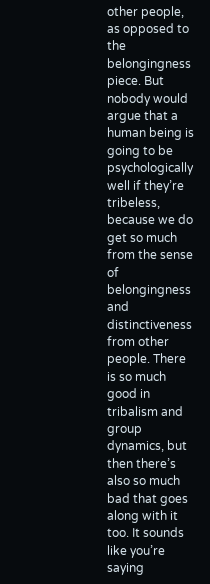other people, as opposed to the belongingness piece. But nobody would argue that a human being is going to be psychologically well if they’re tribeless, because we do get so much from the sense of belongingness and distinctiveness from other people. There is so much good in tribalism and group dynamics, but then there’s also so much bad that goes along with it too. It sounds like you’re saying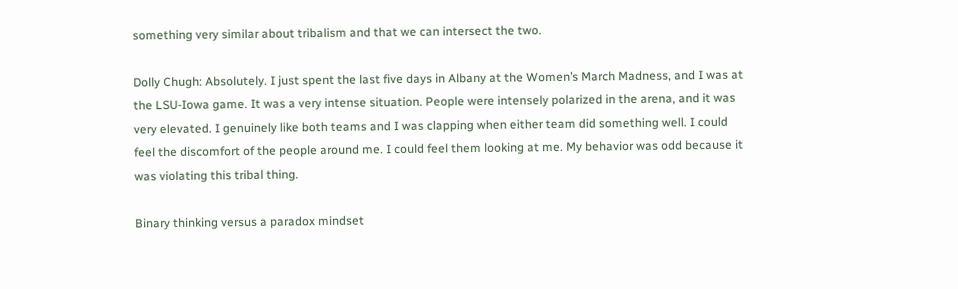something very similar about tribalism and that we can intersect the two.

Dolly Chugh: Absolutely. I just spent the last five days in Albany at the Women’s March Madness, and I was at the LSU-Iowa game. It was a very intense situation. People were intensely polarized in the arena, and it was very elevated. I genuinely like both teams and I was clapping when either team did something well. I could feel the discomfort of the people around me. I could feel them looking at me. My behavior was odd because it was violating this tribal thing.

Binary thinking versus a paradox mindset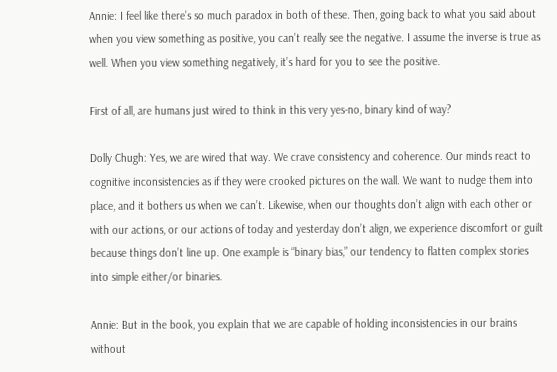Annie: I feel like there’s so much paradox in both of these. Then, going back to what you said about when you view something as positive, you can’t really see the negative. I assume the inverse is true as well. When you view something negatively, it’s hard for you to see the positive.

First of all, are humans just wired to think in this very yes-no, binary kind of way?

Dolly Chugh: Yes, we are wired that way. We crave consistency and coherence. Our minds react to cognitive inconsistencies as if they were crooked pictures on the wall. We want to nudge them into place, and it bothers us when we can’t. Likewise, when our thoughts don’t align with each other or with our actions, or our actions of today and yesterday don’t align, we experience discomfort or guilt because things don’t line up. One example is “binary bias,” our tendency to flatten complex stories into simple either/or binaries.

Annie: But in the book, you explain that we are capable of holding inconsistencies in our brains without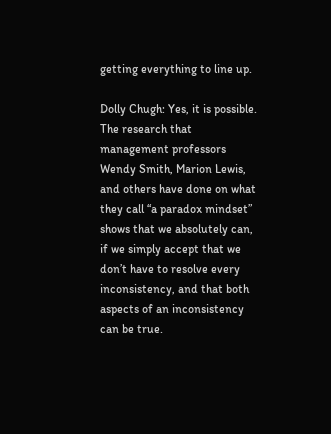getting everything to line up.

Dolly Chugh: Yes, it is possible. The research that management professors Wendy Smith, Marion Lewis, and others have done on what they call “a paradox mindset” shows that we absolutely can, if we simply accept that we don’t have to resolve every inconsistency, and that both aspects of an inconsistency can be true.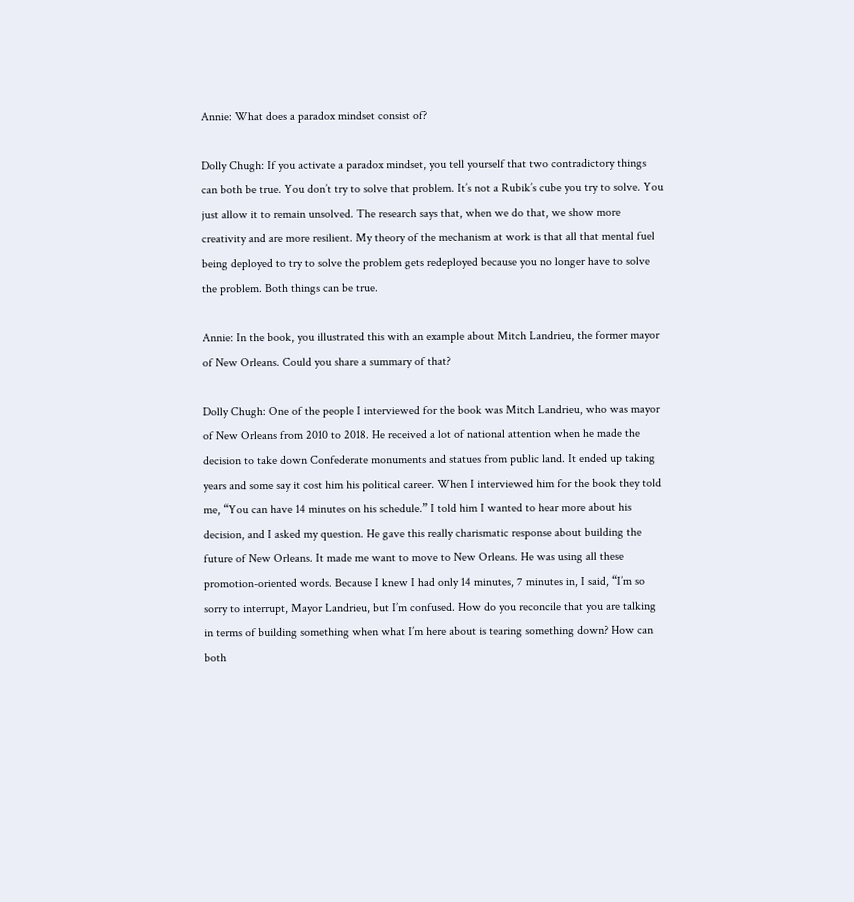Annie: What does a paradox mindset consist of?

Dolly Chugh: If you activate a paradox mindset, you tell yourself that two contradictory things can both be true. You don’t try to solve that problem. It’s not a Rubik’s cube you try to solve. You just allow it to remain unsolved. The research says that, when we do that, we show more creativity and are more resilient. My theory of the mechanism at work is that all that mental fuel being deployed to try to solve the problem gets redeployed because you no longer have to solve the problem. Both things can be true.

Annie: In the book, you illustrated this with an example about Mitch Landrieu, the former mayor of New Orleans. Could you share a summary of that?

Dolly Chugh: One of the people I interviewed for the book was Mitch Landrieu, who was mayor of New Orleans from 2010 to 2018. He received a lot of national attention when he made the decision to take down Confederate monuments and statues from public land. It ended up taking years and some say it cost him his political career. When I interviewed him for the book they told me, “You can have 14 minutes on his schedule.” I told him I wanted to hear more about his decision, and I asked my question. He gave this really charismatic response about building the future of New Orleans. It made me want to move to New Orleans. He was using all these promotion-oriented words. Because I knew I had only 14 minutes, 7 minutes in, I said, “I’m so sorry to interrupt, Mayor Landrieu, but I’m confused. How do you reconcile that you are talking in terms of building something when what I’m here about is tearing something down? How can both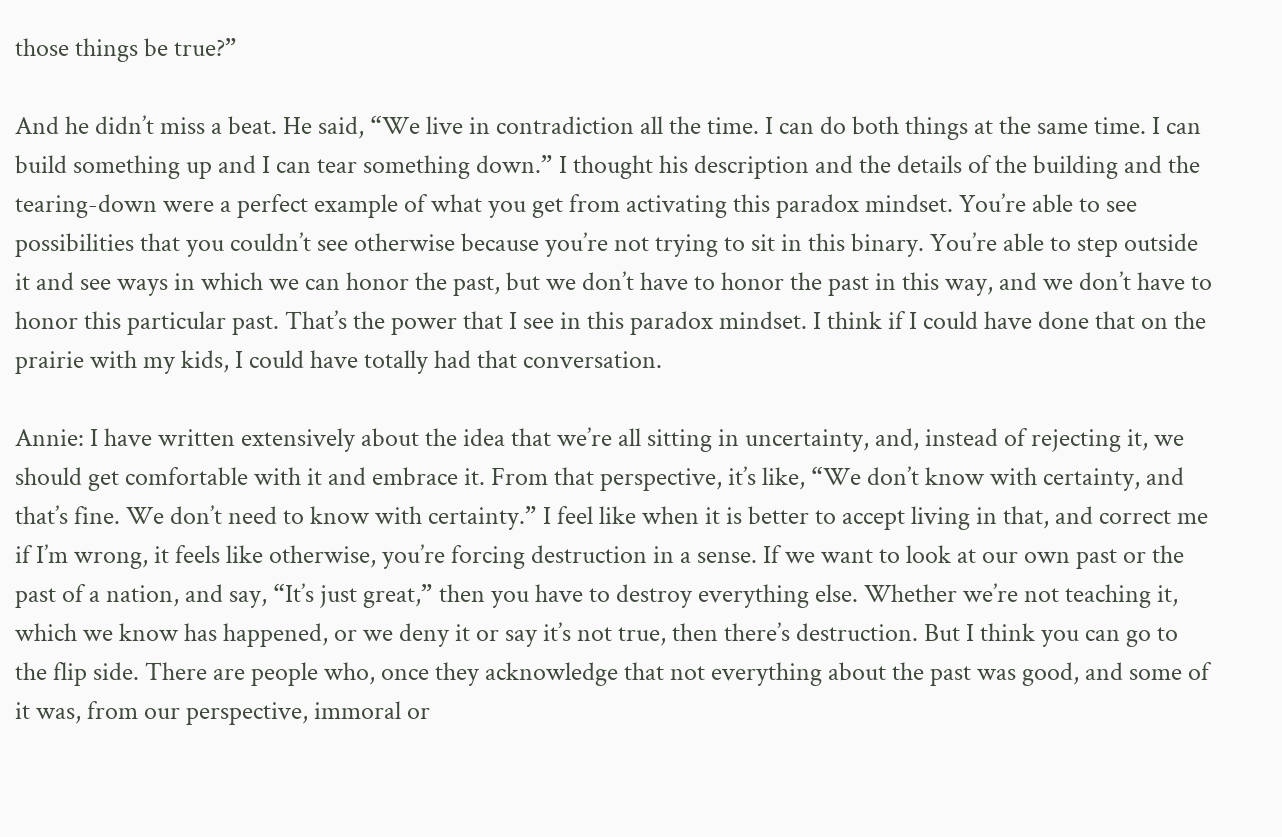those things be true?”

And he didn’t miss a beat. He said, “We live in contradiction all the time. I can do both things at the same time. I can build something up and I can tear something down.” I thought his description and the details of the building and the tearing-down were a perfect example of what you get from activating this paradox mindset. You’re able to see possibilities that you couldn’t see otherwise because you’re not trying to sit in this binary. You’re able to step outside it and see ways in which we can honor the past, but we don’t have to honor the past in this way, and we don’t have to honor this particular past. That’s the power that I see in this paradox mindset. I think if I could have done that on the prairie with my kids, I could have totally had that conversation.

Annie: I have written extensively about the idea that we’re all sitting in uncertainty, and, instead of rejecting it, we should get comfortable with it and embrace it. From that perspective, it’s like, “We don’t know with certainty, and that’s fine. We don’t need to know with certainty.” I feel like when it is better to accept living in that, and correct me if I’m wrong, it feels like otherwise, you’re forcing destruction in a sense. If we want to look at our own past or the past of a nation, and say, “It’s just great,” then you have to destroy everything else. Whether we’re not teaching it, which we know has happened, or we deny it or say it’s not true, then there’s destruction. But I think you can go to the flip side. There are people who, once they acknowledge that not everything about the past was good, and some of it was, from our perspective, immoral or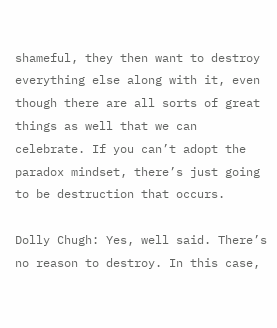shameful, they then want to destroy everything else along with it, even though there are all sorts of great things as well that we can celebrate. If you can’t adopt the paradox mindset, there’s just going to be destruction that occurs.

Dolly Chugh: Yes, well said. There’s no reason to destroy. In this case,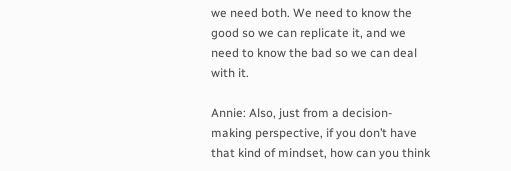we need both. We need to know the good so we can replicate it, and we need to know the bad so we can deal with it.

Annie: Also, just from a decision-making perspective, if you don’t have that kind of mindset, how can you think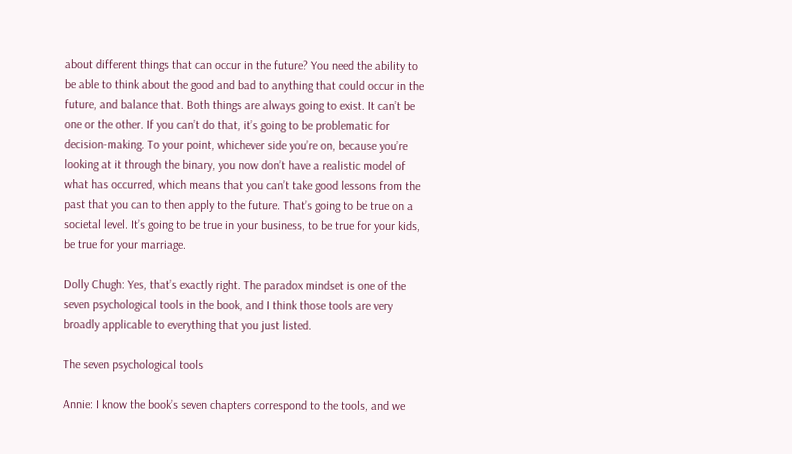about different things that can occur in the future? You need the ability to be able to think about the good and bad to anything that could occur in the future, and balance that. Both things are always going to exist. It can’t be one or the other. If you can’t do that, it’s going to be problematic for decision-making. To your point, whichever side you’re on, because you’re looking at it through the binary, you now don’t have a realistic model of what has occurred, which means that you can’t take good lessons from the past that you can to then apply to the future. That’s going to be true on a societal level. It’s going to be true in your business, to be true for your kids, be true for your marriage.

Dolly Chugh: Yes, that’s exactly right. The paradox mindset is one of the seven psychological tools in the book, and I think those tools are very broadly applicable to everything that you just listed.

The seven psychological tools

Annie: I know the book’s seven chapters correspond to the tools, and we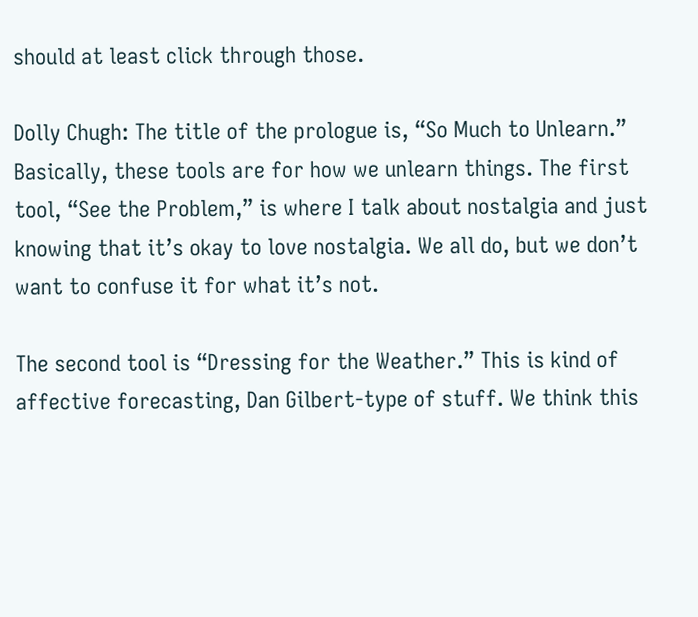should at least click through those.

Dolly Chugh: The title of the prologue is, “So Much to Unlearn.” Basically, these tools are for how we unlearn things. The first tool, “See the Problem,” is where I talk about nostalgia and just knowing that it’s okay to love nostalgia. We all do, but we don’t want to confuse it for what it’s not.

The second tool is “Dressing for the Weather.” This is kind of affective forecasting, Dan Gilbert-type of stuff. We think this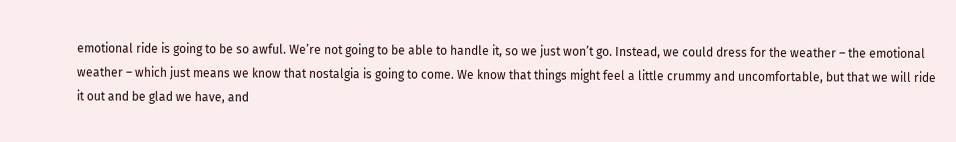emotional ride is going to be so awful. We’re not going to be able to handle it, so we just won’t go. Instead, we could dress for the weather – the emotional weather – which just means we know that nostalgia is going to come. We know that things might feel a little crummy and uncomfortable, but that we will ride it out and be glad we have, and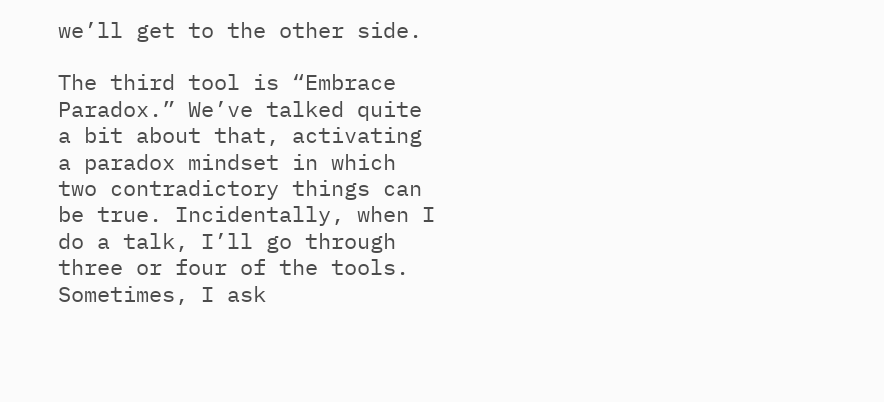we’ll get to the other side.

The third tool is “Embrace Paradox.” We’ve talked quite a bit about that, activating a paradox mindset in which two contradictory things can be true. Incidentally, when I do a talk, I’ll go through three or four of the tools. Sometimes, I ask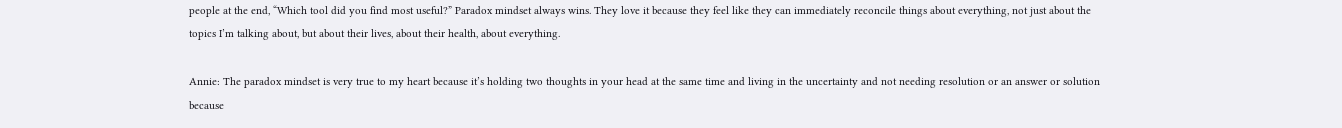people at the end, “Which tool did you find most useful?” Paradox mindset always wins. They love it because they feel like they can immediately reconcile things about everything, not just about the topics I’m talking about, but about their lives, about their health, about everything.

Annie: The paradox mindset is very true to my heart because it’s holding two thoughts in your head at the same time and living in the uncertainty and not needing resolution or an answer or solution because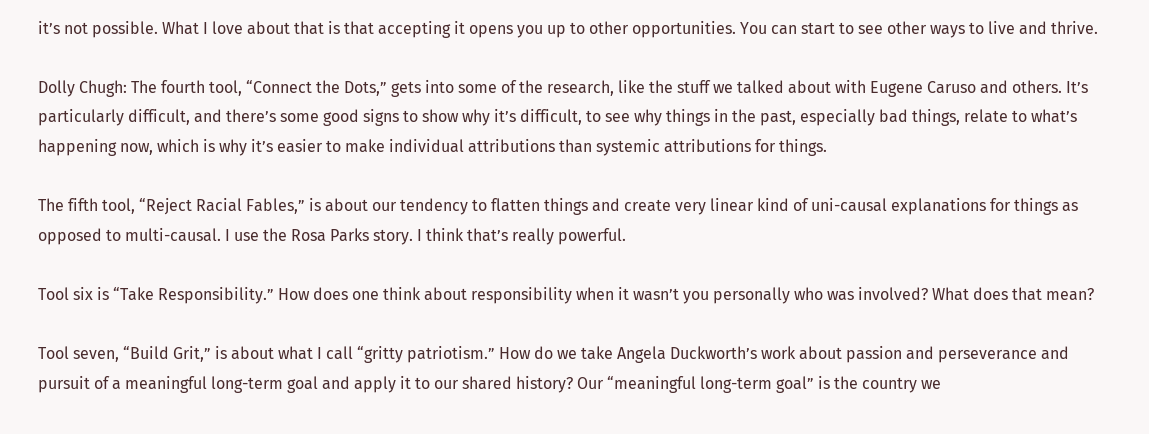it’s not possible. What I love about that is that accepting it opens you up to other opportunities. You can start to see other ways to live and thrive.

Dolly Chugh: The fourth tool, “Connect the Dots,” gets into some of the research, like the stuff we talked about with Eugene Caruso and others. It’s particularly difficult, and there’s some good signs to show why it’s difficult, to see why things in the past, especially bad things, relate to what’s happening now, which is why it’s easier to make individual attributions than systemic attributions for things.

The fifth tool, “Reject Racial Fables,” is about our tendency to flatten things and create very linear kind of uni-causal explanations for things as opposed to multi-causal. I use the Rosa Parks story. I think that’s really powerful.

Tool six is “Take Responsibility.” How does one think about responsibility when it wasn’t you personally who was involved? What does that mean?

Tool seven, “Build Grit,” is about what I call “gritty patriotism.” How do we take Angela Duckworth’s work about passion and perseverance and pursuit of a meaningful long-term goal and apply it to our shared history? Our “meaningful long-term goal” is the country we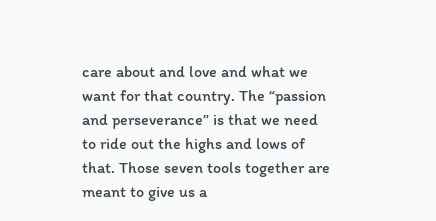care about and love and what we want for that country. The “passion and perseverance” is that we need to ride out the highs and lows of that. Those seven tools together are meant to give us a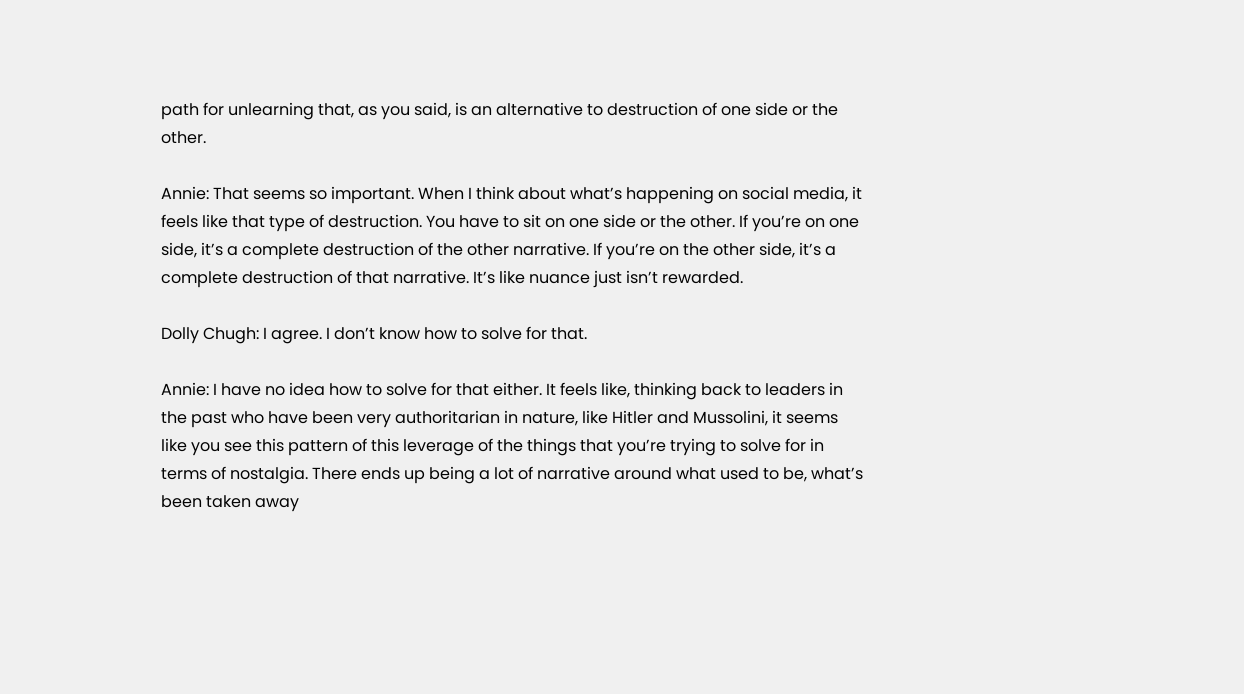path for unlearning that, as you said, is an alternative to destruction of one side or the other.

Annie: That seems so important. When I think about what’s happening on social media, it feels like that type of destruction. You have to sit on one side or the other. If you’re on one side, it’s a complete destruction of the other narrative. If you’re on the other side, it’s a complete destruction of that narrative. It’s like nuance just isn’t rewarded.

Dolly Chugh: I agree. I don’t know how to solve for that.

Annie: I have no idea how to solve for that either. It feels like, thinking back to leaders in the past who have been very authoritarian in nature, like Hitler and Mussolini, it seems like you see this pattern of this leverage of the things that you’re trying to solve for in terms of nostalgia. There ends up being a lot of narrative around what used to be, what’s been taken away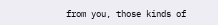from you, those kinds of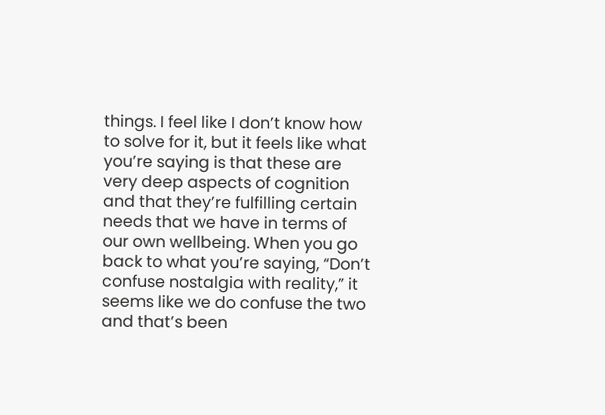things. I feel like I don’t know how to solve for it, but it feels like what you’re saying is that these are very deep aspects of cognition and that they’re fulfilling certain needs that we have in terms of our own wellbeing. When you go back to what you’re saying, “Don’t confuse nostalgia with reality,” it seems like we do confuse the two and that’s been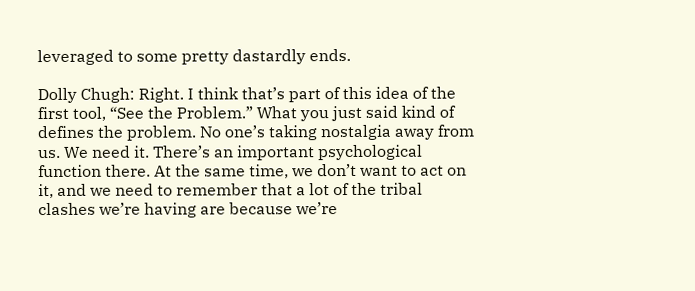leveraged to some pretty dastardly ends.

Dolly Chugh: Right. I think that’s part of this idea of the first tool, “See the Problem.” What you just said kind of defines the problem. No one’s taking nostalgia away from us. We need it. There’s an important psychological function there. At the same time, we don’t want to act on it, and we need to remember that a lot of the tribal clashes we’re having are because we’re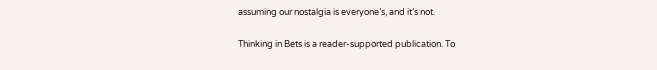assuming our nostalgia is everyone’s, and it’s not.

Thinking in Bets is a reader-supported publication. To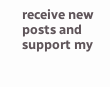receive new posts and support my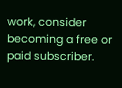work, consider becoming a free or paid subscriber.